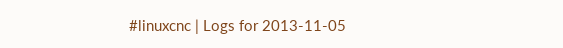#linuxcnc | Logs for 2013-11-05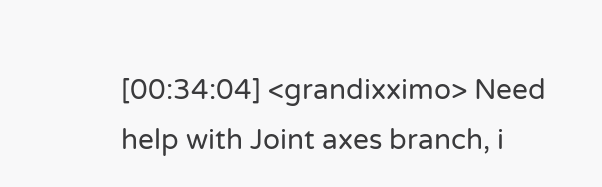[00:34:04] <grandixximo> Need help with Joint axes branch, i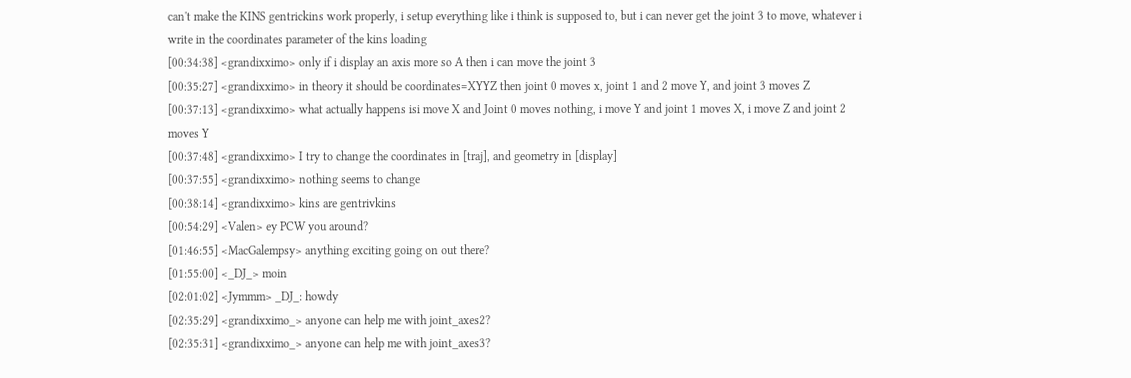can't make the KINS gentrickins work properly, i setup everything like i think is supposed to, but i can never get the joint 3 to move, whatever i write in the coordinates parameter of the kins loading
[00:34:38] <grandixximo> only if i display an axis more so A then i can move the joint 3
[00:35:27] <grandixximo> in theory it should be coordinates=XYYZ then joint 0 moves x, joint 1 and 2 move Y, and joint 3 moves Z
[00:37:13] <grandixximo> what actually happens isi move X and Joint 0 moves nothing, i move Y and joint 1 moves X, i move Z and joint 2 moves Y
[00:37:48] <grandixximo> I try to change the coordinates in [traj], and geometry in [display]
[00:37:55] <grandixximo> nothing seems to change
[00:38:14] <grandixximo> kins are gentrivkins
[00:54:29] <Valen> ey PCW you around?
[01:46:55] <MacGalempsy> anything exciting going on out there?
[01:55:00] <_DJ_> moin
[02:01:02] <Jymmm> _DJ_: howdy
[02:35:29] <grandixximo_> anyone can help me with joint_axes2?
[02:35:31] <grandixximo_> anyone can help me with joint_axes3?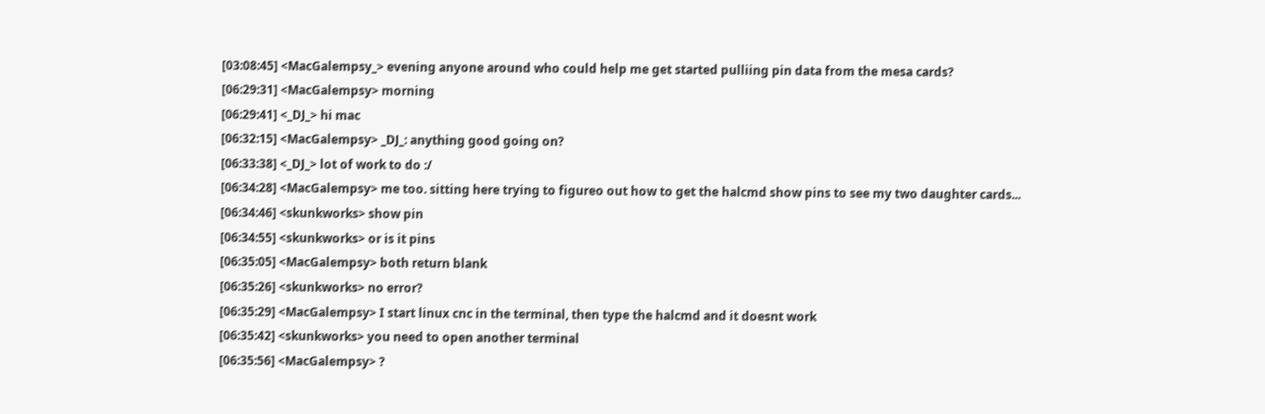[03:08:45] <MacGalempsy_> evening anyone around who could help me get started pulliing pin data from the mesa cards?
[06:29:31] <MacGalempsy> morning
[06:29:41] <_DJ_> hi mac
[06:32:15] <MacGalempsy> _DJ_: anything good going on?
[06:33:38] <_DJ_> lot of work to do :/
[06:34:28] <MacGalempsy> me too. sitting here trying to figureo out how to get the halcmd show pins to see my two daughter cards...
[06:34:46] <skunkworks> show pin
[06:34:55] <skunkworks> or is it pins
[06:35:05] <MacGalempsy> both return blank
[06:35:26] <skunkworks> no error?
[06:35:29] <MacGalempsy> I start linux cnc in the terminal, then type the halcmd and it doesnt work
[06:35:42] <skunkworks> you need to open another terminal
[06:35:56] <MacGalempsy> ?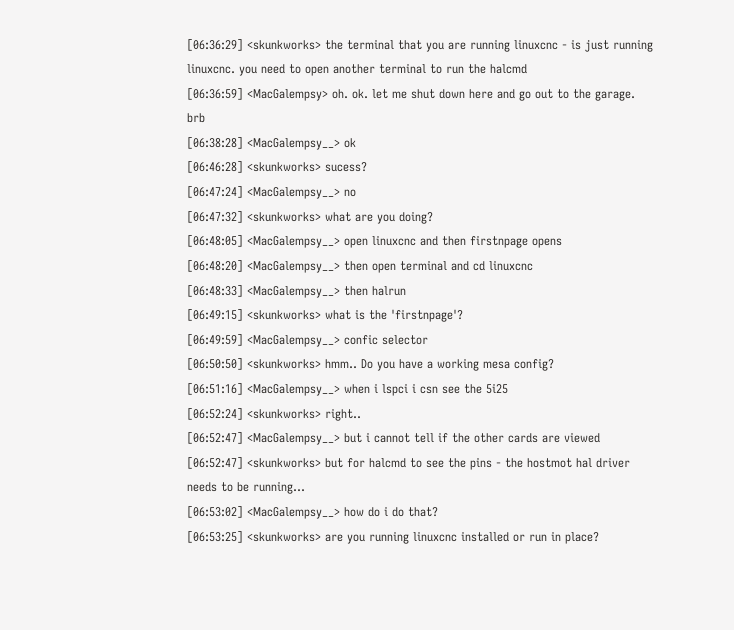[06:36:29] <skunkworks> the terminal that you are running linuxcnc - is just running linuxcnc. you need to open another terminal to run the halcmd
[06:36:59] <MacGalempsy> oh. ok. let me shut down here and go out to the garage. brb
[06:38:28] <MacGalempsy__> ok
[06:46:28] <skunkworks> sucess?
[06:47:24] <MacGalempsy__> no
[06:47:32] <skunkworks> what are you doing?
[06:48:05] <MacGalempsy__> open linuxcnc and then firstnpage opens
[06:48:20] <MacGalempsy__> then open terminal and cd linuxcnc
[06:48:33] <MacGalempsy__> then halrun
[06:49:15] <skunkworks> what is the 'firstnpage'?
[06:49:59] <MacGalempsy__> confic selector
[06:50:50] <skunkworks> hmm.. Do you have a working mesa config?
[06:51:16] <MacGalempsy__> when i lspci i csn see the 5i25
[06:52:24] <skunkworks> right..
[06:52:47] <MacGalempsy__> but i cannot tell if the other cards are viewed
[06:52:47] <skunkworks> but for halcmd to see the pins - the hostmot hal driver needs to be running...
[06:53:02] <MacGalempsy__> how do i do that?
[06:53:25] <skunkworks> are you running linuxcnc installed or run in place?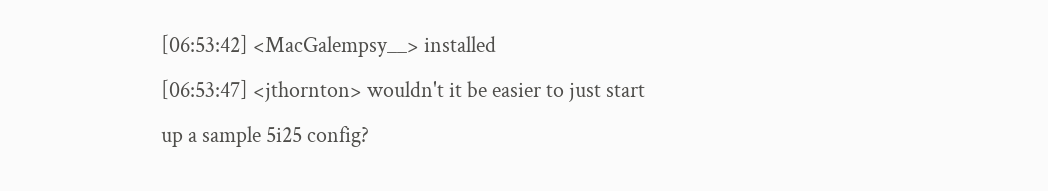[06:53:42] <MacGalempsy__> installed
[06:53:47] <jthornton> wouldn't it be easier to just start up a sample 5i25 config?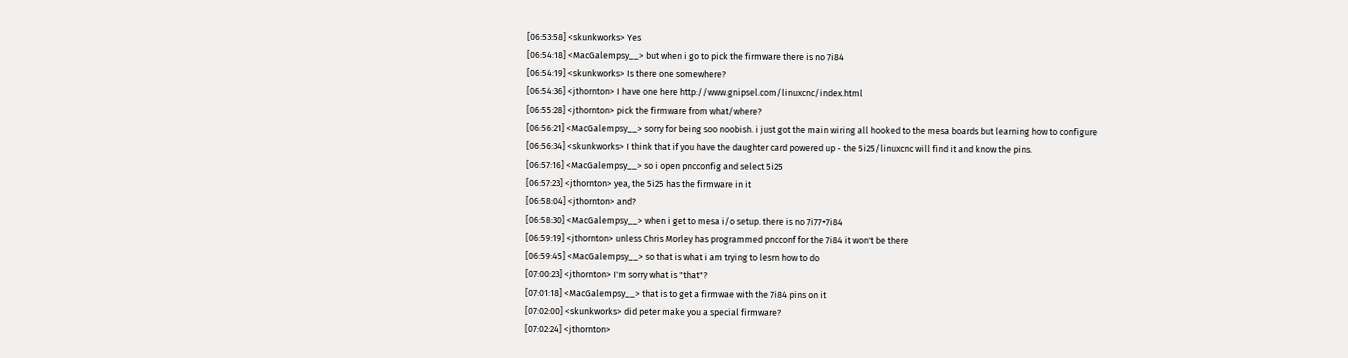[06:53:58] <skunkworks> Yes
[06:54:18] <MacGalempsy__> but when i go to pick the firmware there is no 7i84
[06:54:19] <skunkworks> Is there one somewhere?
[06:54:36] <jthornton> I have one here http://www.gnipsel.com/linuxcnc/index.html
[06:55:28] <jthornton> pick the firmware from what/where?
[06:56:21] <MacGalempsy__> sorry for being soo noobish. i just got the main wiring all hooked to the mesa boards but learning how to configure
[06:56:34] <skunkworks> I think that if you have the daughter card powered up - the 5i25/linuxcnc will find it and know the pins.
[06:57:16] <MacGalempsy__> so i open pncconfig and select 5i25
[06:57:23] <jthornton> yea, the 5i25 has the firmware in it
[06:58:04] <jthornton> and?
[06:58:30] <MacGalempsy__> when i get to mesa i/o setup. there is no 7i77+7i84
[06:59:19] <jthornton> unless Chris Morley has programmed pncconf for the 7i84 it won't be there
[06:59:45] <MacGalempsy__> so that is what i am trying to lesrn how to do
[07:00:23] <jthornton> I'm sorry what is "that"?
[07:01:18] <MacGalempsy__> that is to get a firmwae with the 7i84 pins on it
[07:02:00] <skunkworks> did peter make you a special firmware?
[07:02:24] <jthornton>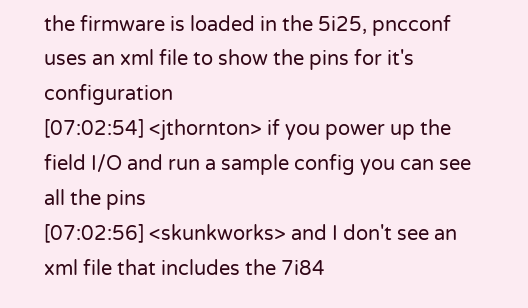the firmware is loaded in the 5i25, pncconf uses an xml file to show the pins for it's configuration
[07:02:54] <jthornton> if you power up the field I/O and run a sample config you can see all the pins
[07:02:56] <skunkworks> and I don't see an xml file that includes the 7i84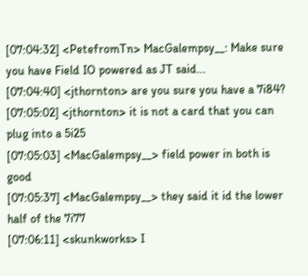[07:04:32] <PetefromTn> MacGalempsy__: Make sure you have Field IO powered as JT said...
[07:04:40] <jthornton> are you sure you have a 7i84?
[07:05:02] <jthornton> it is not a card that you can plug into a 5i25
[07:05:03] <MacGalempsy__> field power in both is good
[07:05:37] <MacGalempsy__> they said it id the lower half of the 7i77
[07:06:11] <skunkworks> I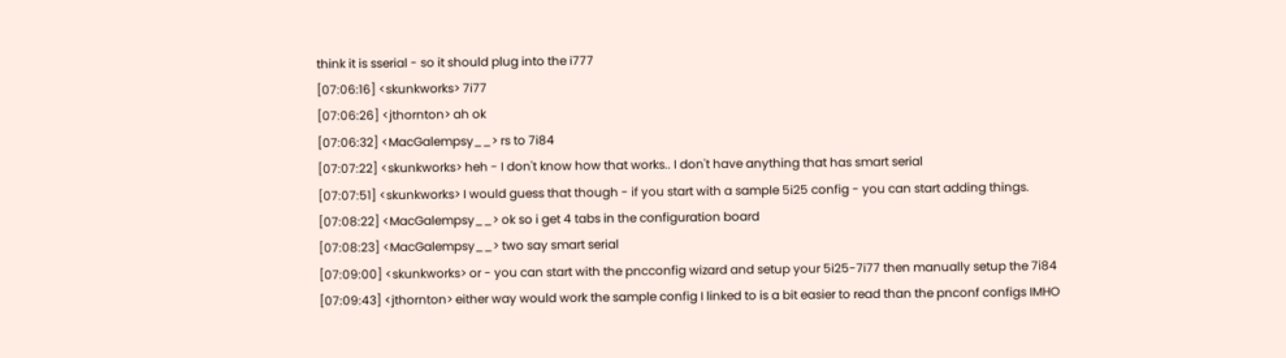think it is sserial - so it should plug into the i777
[07:06:16] <skunkworks> 7i77
[07:06:26] <jthornton> ah ok
[07:06:32] <MacGalempsy__> rs to 7i84
[07:07:22] <skunkworks> heh - I don't know how that works.. I don't have anything that has smart serial
[07:07:51] <skunkworks> I would guess that though - if you start with a sample 5i25 config - you can start adding things.
[07:08:22] <MacGalempsy__> ok so i get 4 tabs in the configuration board
[07:08:23] <MacGalempsy__> two say smart serial
[07:09:00] <skunkworks> or - you can start with the pncconfig wizard and setup your 5i25-7i77 then manually setup the 7i84
[07:09:43] <jthornton> either way would work the sample config I linked to is a bit easier to read than the pnconf configs IMHO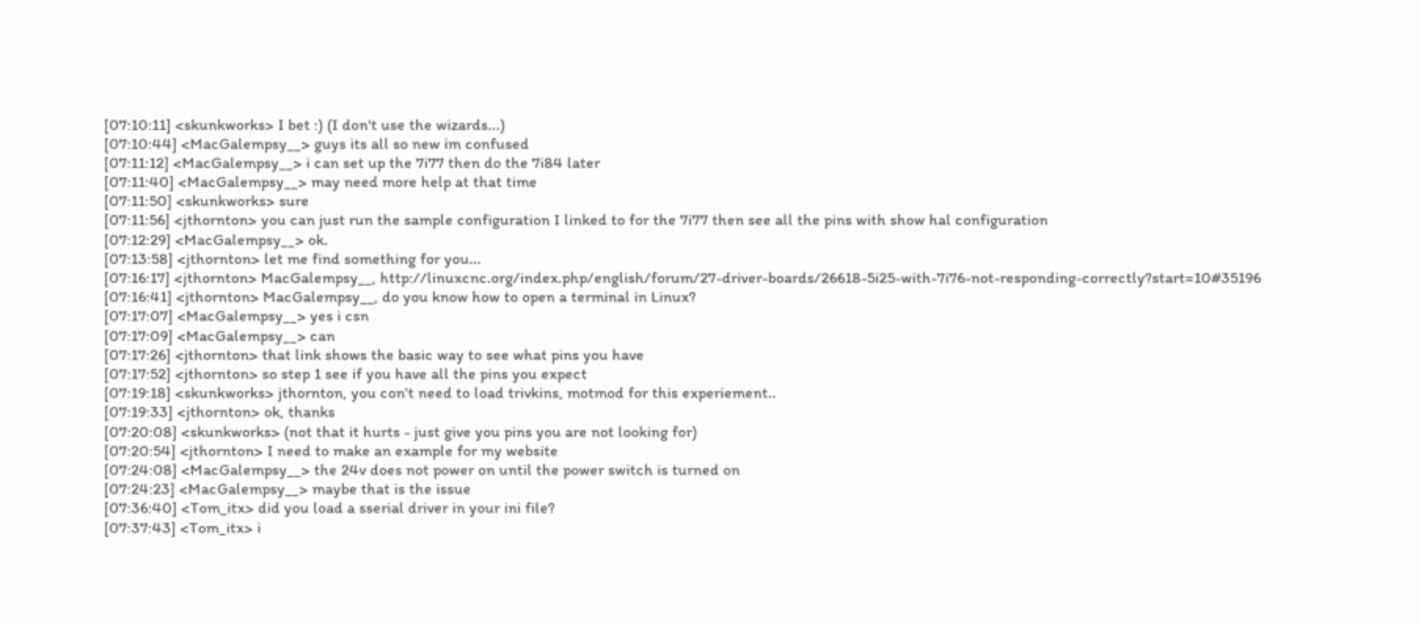[07:10:11] <skunkworks> I bet :) (I don't use the wizards...)
[07:10:44] <MacGalempsy__> guys its all so new im confused
[07:11:12] <MacGalempsy__> i can set up the 7i77 then do the 7i84 later
[07:11:40] <MacGalempsy__> may need more help at that time
[07:11:50] <skunkworks> sure
[07:11:56] <jthornton> you can just run the sample configuration I linked to for the 7i77 then see all the pins with show hal configuration
[07:12:29] <MacGalempsy__> ok.
[07:13:58] <jthornton> let me find something for you...
[07:16:17] <jthornton> MacGalempsy__, http://linuxcnc.org/index.php/english/forum/27-driver-boards/26618-5i25-with-7i76-not-responding-correctly?start=10#35196
[07:16:41] <jthornton> MacGalempsy__, do you know how to open a terminal in Linux?
[07:17:07] <MacGalempsy__> yes i csn
[07:17:09] <MacGalempsy__> can
[07:17:26] <jthornton> that link shows the basic way to see what pins you have
[07:17:52] <jthornton> so step 1 see if you have all the pins you expect
[07:19:18] <skunkworks> jthornton, you con't need to load trivkins, motmod for this experiement..
[07:19:33] <jthornton> ok, thanks
[07:20:08] <skunkworks> (not that it hurts - just give you pins you are not looking for)
[07:20:54] <jthornton> I need to make an example for my website
[07:24:08] <MacGalempsy__> the 24v does not power on until the power switch is turned on
[07:24:23] <MacGalempsy__> maybe that is the issue
[07:36:40] <Tom_itx> did you load a sserial driver in your ini file?
[07:37:43] <Tom_itx> i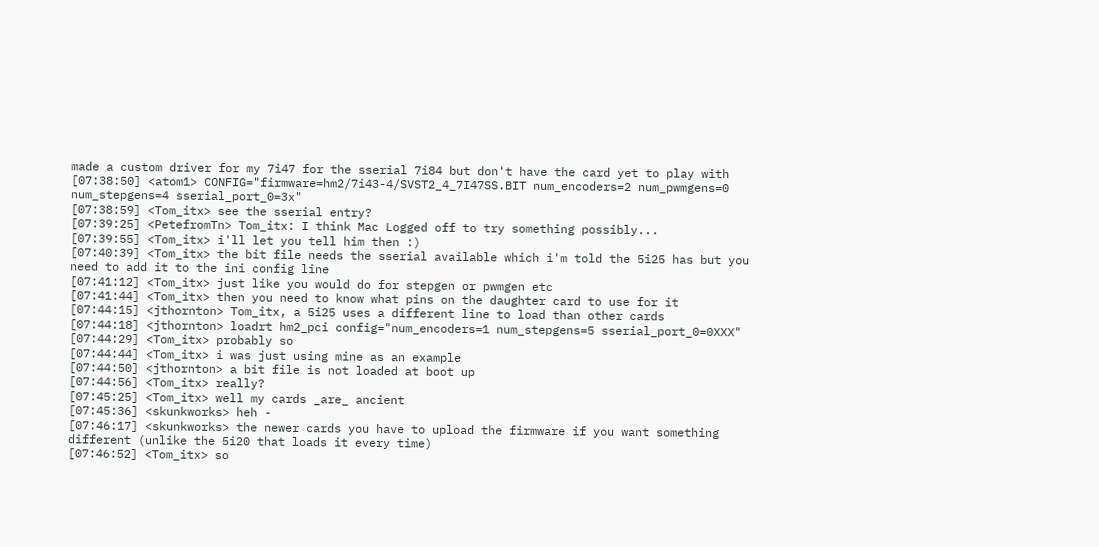made a custom driver for my 7i47 for the sserial 7i84 but don't have the card yet to play with
[07:38:50] <atom1> CONFIG="firmware=hm2/7i43-4/SVST2_4_7I47SS.BIT num_encoders=2 num_pwmgens=0 num_stepgens=4 sserial_port_0=3x"
[07:38:59] <Tom_itx> see the sserial entry?
[07:39:25] <PetefromTn> Tom_itx: I think Mac Logged off to try something possibly...
[07:39:55] <Tom_itx> i'll let you tell him then :)
[07:40:39] <Tom_itx> the bit file needs the sserial available which i'm told the 5i25 has but you need to add it to the ini config line
[07:41:12] <Tom_itx> just like you would do for stepgen or pwmgen etc
[07:41:44] <Tom_itx> then you need to know what pins on the daughter card to use for it
[07:44:15] <jthornton> Tom_itx, a 5i25 uses a different line to load than other cards
[07:44:18] <jthornton> loadrt hm2_pci config="num_encoders=1 num_stepgens=5 sserial_port_0=0XXX"
[07:44:29] <Tom_itx> probably so
[07:44:44] <Tom_itx> i was just using mine as an example
[07:44:50] <jthornton> a bit file is not loaded at boot up
[07:44:56] <Tom_itx> really?
[07:45:25] <Tom_itx> well my cards _are_ ancient
[07:45:36] <skunkworks> heh -
[07:46:17] <skunkworks> the newer cards you have to upload the firmware if you want something different (unlike the 5i20 that loads it every time)
[07:46:52] <Tom_itx> so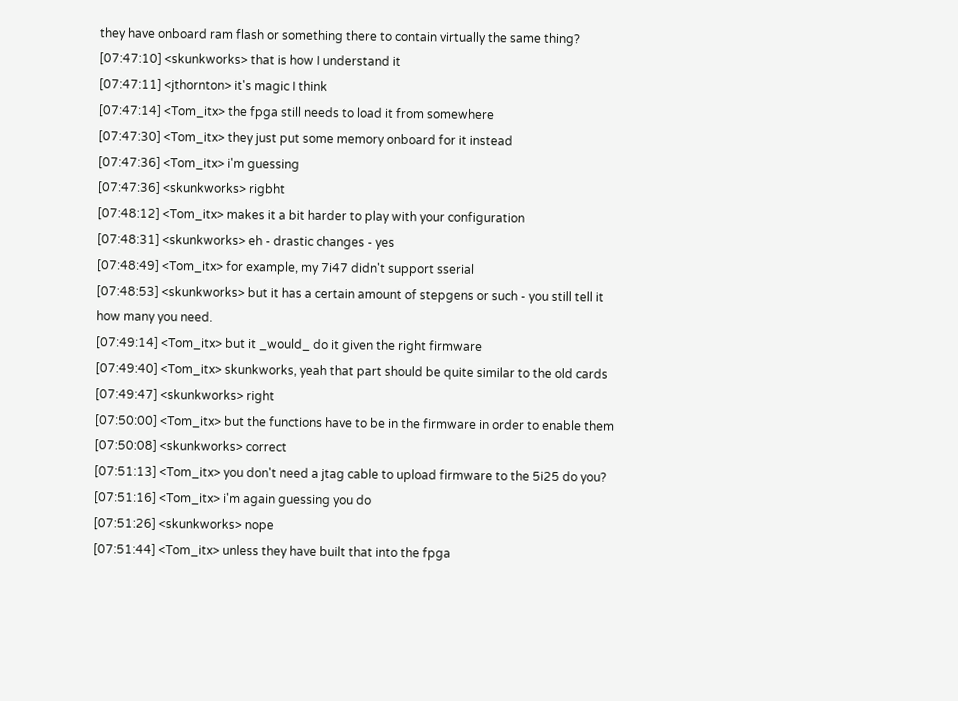they have onboard ram flash or something there to contain virtually the same thing?
[07:47:10] <skunkworks> that is how I understand it
[07:47:11] <jthornton> it's magic I think
[07:47:14] <Tom_itx> the fpga still needs to load it from somewhere
[07:47:30] <Tom_itx> they just put some memory onboard for it instead
[07:47:36] <Tom_itx> i'm guessing
[07:47:36] <skunkworks> rigbht
[07:48:12] <Tom_itx> makes it a bit harder to play with your configuration
[07:48:31] <skunkworks> eh - drastic changes - yes
[07:48:49] <Tom_itx> for example, my 7i47 didn't support sserial
[07:48:53] <skunkworks> but it has a certain amount of stepgens or such - you still tell it how many you need.
[07:49:14] <Tom_itx> but it _would_ do it given the right firmware
[07:49:40] <Tom_itx> skunkworks, yeah that part should be quite similar to the old cards
[07:49:47] <skunkworks> right
[07:50:00] <Tom_itx> but the functions have to be in the firmware in order to enable them
[07:50:08] <skunkworks> correct
[07:51:13] <Tom_itx> you don't need a jtag cable to upload firmware to the 5i25 do you?
[07:51:16] <Tom_itx> i'm again guessing you do
[07:51:26] <skunkworks> nope
[07:51:44] <Tom_itx> unless they have built that into the fpga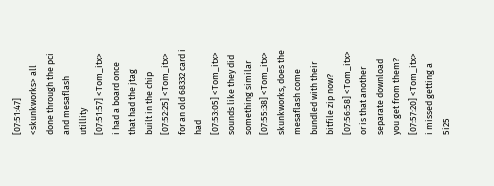[07:51:47] <skunkworks> all done through the pci and mesaflash utillity
[07:51:57] <Tom_itx> i had a board once that had the jtag built in the chip
[07:52:25] <Tom_itx> for an old 68332 card i had
[07:53:05] <Tom_itx> sounds like they did something similar
[07:55:38] <Tom_itx> skunkworks, does the mesaflash come bundled with their bitfile zip now?
[07:56:58] <Tom_itx> or is that another separate download you get from them?
[07:57:20] <Tom_itx> i missed getting a 5i25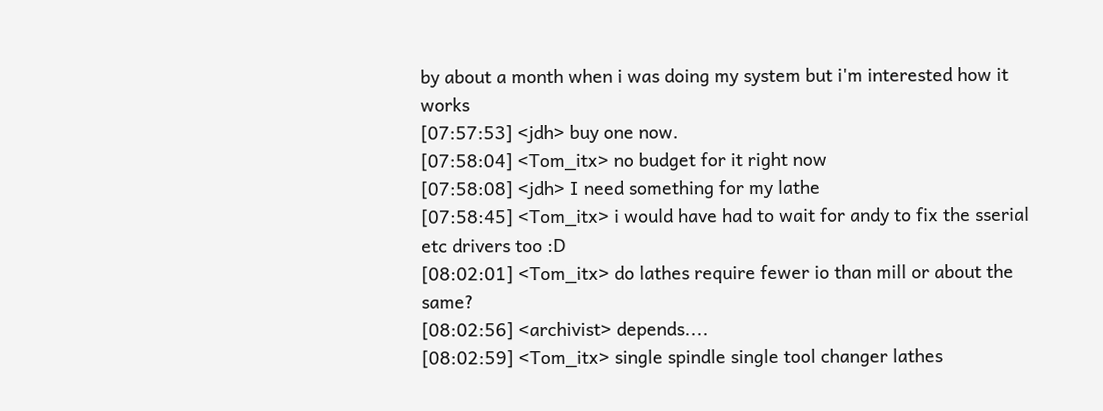by about a month when i was doing my system but i'm interested how it works
[07:57:53] <jdh> buy one now.
[07:58:04] <Tom_itx> no budget for it right now
[07:58:08] <jdh> I need something for my lathe
[07:58:45] <Tom_itx> i would have had to wait for andy to fix the sserial etc drivers too :D
[08:02:01] <Tom_itx> do lathes require fewer io than mill or about the same?
[08:02:56] <archivist> depends....
[08:02:59] <Tom_itx> single spindle single tool changer lathes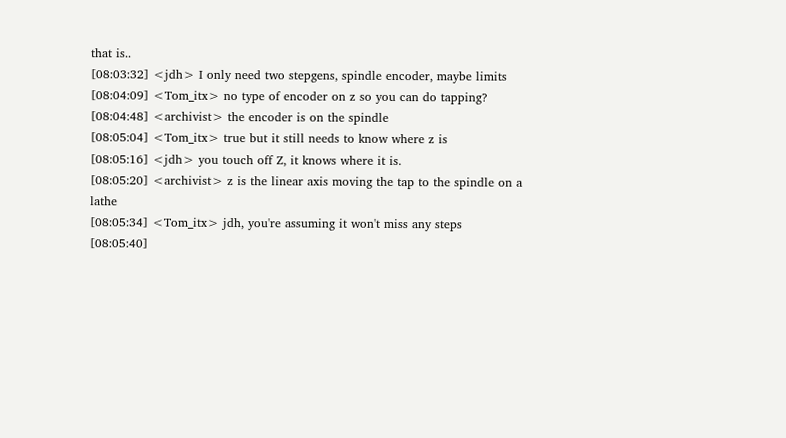that is..
[08:03:32] <jdh> I only need two stepgens, spindle encoder, maybe limits
[08:04:09] <Tom_itx> no type of encoder on z so you can do tapping?
[08:04:48] <archivist> the encoder is on the spindle
[08:05:04] <Tom_itx> true but it still needs to know where z is
[08:05:16] <jdh> you touch off Z, it knows where it is.
[08:05:20] <archivist> z is the linear axis moving the tap to the spindle on a lathe
[08:05:34] <Tom_itx> jdh, you're assuming it won't miss any steps
[08:05:40]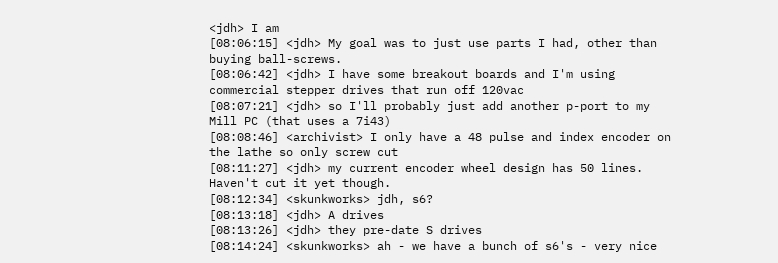<jdh> I am
[08:06:15] <jdh> My goal was to just use parts I had, other than buying ball-screws.
[08:06:42] <jdh> I have some breakout boards and I'm using commercial stepper drives that run off 120vac
[08:07:21] <jdh> so I'll probably just add another p-port to my Mill PC (that uses a 7i43)
[08:08:46] <archivist> I only have a 48 pulse and index encoder on the lathe so only screw cut
[08:11:27] <jdh> my current encoder wheel design has 50 lines. Haven't cut it yet though.
[08:12:34] <skunkworks> jdh, s6?
[08:13:18] <jdh> A drives
[08:13:26] <jdh> they pre-date S drives
[08:14:24] <skunkworks> ah - we have a bunch of s6's - very nice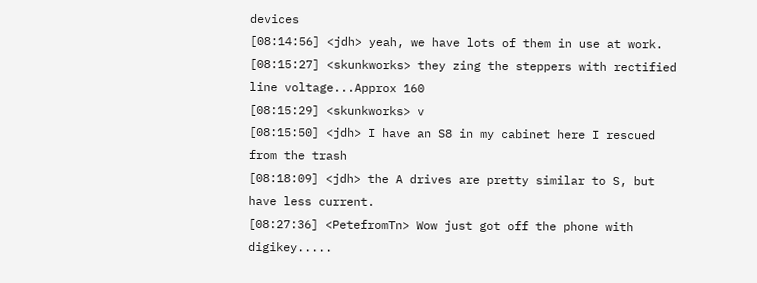devices
[08:14:56] <jdh> yeah, we have lots of them in use at work.
[08:15:27] <skunkworks> they zing the steppers with rectified line voltage...Approx 160
[08:15:29] <skunkworks> v
[08:15:50] <jdh> I have an S8 in my cabinet here I rescued from the trash
[08:18:09] <jdh> the A drives are pretty similar to S, but have less current.
[08:27:36] <PetefromTn> Wow just got off the phone with digikey.....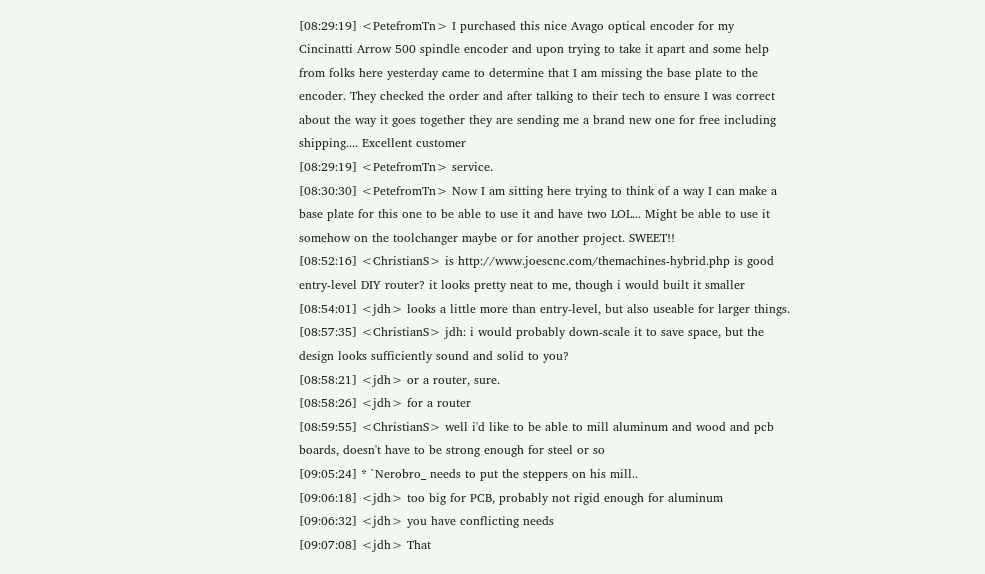[08:29:19] <PetefromTn> I purchased this nice Avago optical encoder for my Cincinatti Arrow 500 spindle encoder and upon trying to take it apart and some help from folks here yesterday came to determine that I am missing the base plate to the encoder. They checked the order and after talking to their tech to ensure I was correct about the way it goes together they are sending me a brand new one for free including shipping.... Excellent customer
[08:29:19] <PetefromTn> service.
[08:30:30] <PetefromTn> Now I am sitting here trying to think of a way I can make a base plate for this one to be able to use it and have two LOL... Might be able to use it somehow on the toolchanger maybe or for another project. SWEET!!
[08:52:16] <ChristianS> is http://www.joescnc.com/themachines-hybrid.php is good entry-level DIY router? it looks pretty neat to me, though i would built it smaller
[08:54:01] <jdh> looks a little more than entry-level, but also useable for larger things.
[08:57:35] <ChristianS> jdh: i would probably down-scale it to save space, but the design looks sufficiently sound and solid to you?
[08:58:21] <jdh> or a router, sure.
[08:58:26] <jdh> for a router
[08:59:55] <ChristianS> well i'd like to be able to mill aluminum and wood and pcb boards, doesn't have to be strong enough for steel or so
[09:05:24] * `Nerobro_ needs to put the steppers on his mill..
[09:06:18] <jdh> too big for PCB, probably not rigid enough for aluminum
[09:06:32] <jdh> you have conflicting needs
[09:07:08] <jdh> That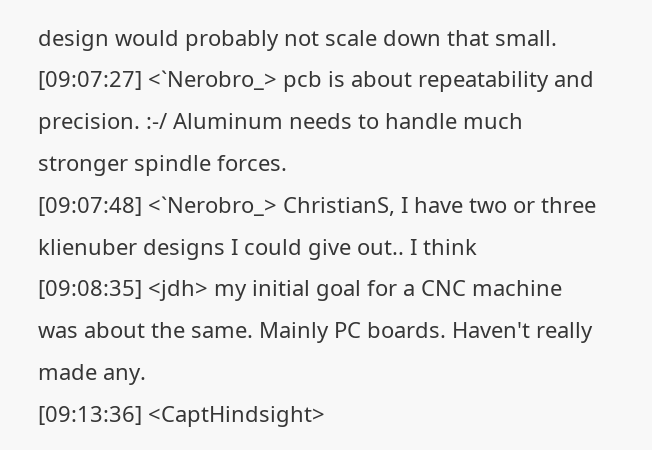design would probably not scale down that small.
[09:07:27] <`Nerobro_> pcb is about repeatability and precision. :-/ Aluminum needs to handle much stronger spindle forces.
[09:07:48] <`Nerobro_> ChristianS, I have two or three klienuber designs I could give out.. I think
[09:08:35] <jdh> my initial goal for a CNC machine was about the same. Mainly PC boards. Haven't really made any.
[09:13:36] <CaptHindsight>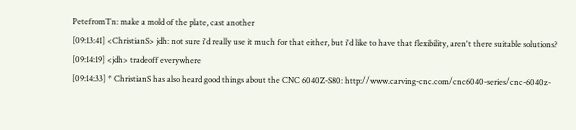PetefromTn: make a mold of the plate, cast another
[09:13:41] <ChristianS> jdh: not sure i'd really use it much for that either, but i'd like to have that flexibility, aren't there suitable solutions?
[09:14:19] <jdh> tradeoff everywhere
[09:14:33] * ChristianS has also heard good things about the CNC 6040Z-S80: http://www.carving-cnc.com/cnc6040-series/cnc-6040z-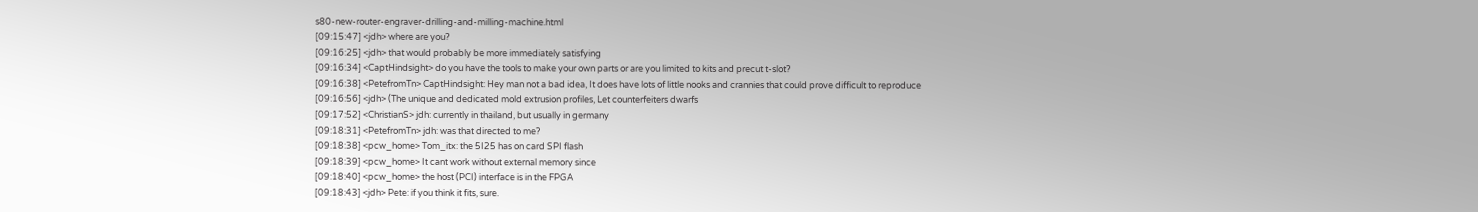s80-new-router-engraver-drilling-and-milling-machine.html
[09:15:47] <jdh> where are you?
[09:16:25] <jdh> that would probably be more immediately satisfying
[09:16:34] <CaptHindsight> do you have the tools to make your own parts or are you limited to kits and precut t-slot?
[09:16:38] <PetefromTn> CaptHindsight: Hey man not a bad idea, It does have lots of little nooks and crannies that could prove difficult to reproduce
[09:16:56] <jdh> (The unique and dedicated mold extrusion profiles, Let counterfeiters dwarfs
[09:17:52] <ChristianS> jdh: currently in thailand, but usually in germany
[09:18:31] <PetefromTn> jdh: was that directed to me?
[09:18:38] <pcw_home> Tom_itx: the 5I25 has on card SPI flash
[09:18:39] <pcw_home> It cant work without external memory since
[09:18:40] <pcw_home> the host (PCI) interface is in the FPGA
[09:18:43] <jdh> Pete: if you think it fits, sure.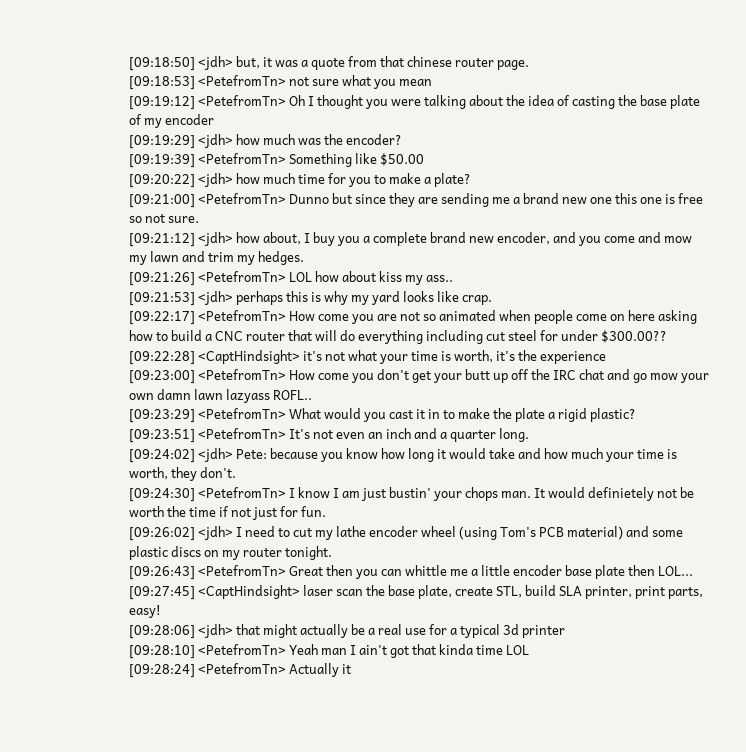[09:18:50] <jdh> but, it was a quote from that chinese router page.
[09:18:53] <PetefromTn> not sure what you mean
[09:19:12] <PetefromTn> Oh I thought you were talking about the idea of casting the base plate of my encoder
[09:19:29] <jdh> how much was the encoder?
[09:19:39] <PetefromTn> Something like $50.00
[09:20:22] <jdh> how much time for you to make a plate?
[09:21:00] <PetefromTn> Dunno but since they are sending me a brand new one this one is free so not sure.
[09:21:12] <jdh> how about, I buy you a complete brand new encoder, and you come and mow my lawn and trim my hedges.
[09:21:26] <PetefromTn> LOL how about kiss my ass..
[09:21:53] <jdh> perhaps this is why my yard looks like crap.
[09:22:17] <PetefromTn> How come you are not so animated when people come on here asking how to build a CNC router that will do everything including cut steel for under $300.00??
[09:22:28] <CaptHindsight> it's not what your time is worth, it's the experience
[09:23:00] <PetefromTn> How come you don't get your butt up off the IRC chat and go mow your own damn lawn lazyass ROFL..
[09:23:29] <PetefromTn> What would you cast it in to make the plate a rigid plastic?
[09:23:51] <PetefromTn> It's not even an inch and a quarter long.
[09:24:02] <jdh> Pete: because you know how long it would take and how much your time is worth, they don't.
[09:24:30] <PetefromTn> I know I am just bustin' your chops man. It would definietely not be worth the time if not just for fun.
[09:26:02] <jdh> I need to cut my lathe encoder wheel (using Tom's PCB material) and some plastic discs on my router tonight.
[09:26:43] <PetefromTn> Great then you can whittle me a little encoder base plate then LOL...
[09:27:45] <CaptHindsight> laser scan the base plate, create STL, build SLA printer, print parts, easy!
[09:28:06] <jdh> that might actually be a real use for a typical 3d printer
[09:28:10] <PetefromTn> Yeah man I ain't got that kinda time LOL
[09:28:24] <PetefromTn> Actually it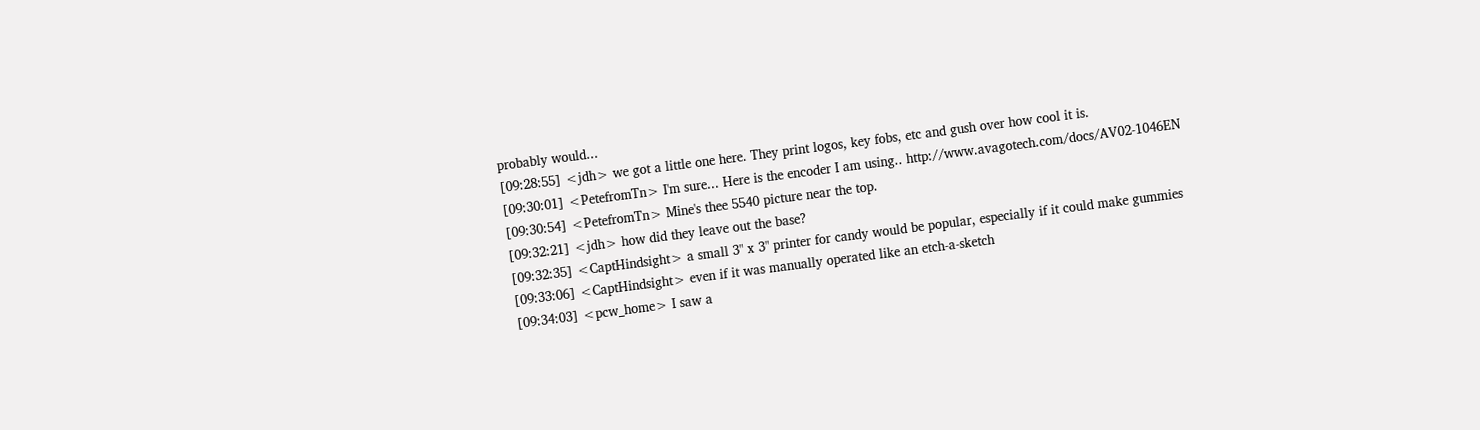probably would...
[09:28:55] <jdh> we got a little one here. They print logos, key fobs, etc and gush over how cool it is.
[09:30:01] <PetefromTn> I'm sure... Here is the encoder I am using.. http://www.avagotech.com/docs/AV02-1046EN
[09:30:54] <PetefromTn> Mine's thee 5540 picture near the top.
[09:32:21] <jdh> how did they leave out the base?
[09:32:35] <CaptHindsight> a small 3" x 3" printer for candy would be popular, especially if it could make gummies
[09:33:06] <CaptHindsight> even if it was manually operated like an etch-a-sketch
[09:34:03] <pcw_home> I saw a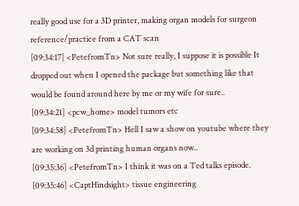really good use for a 3D printer, making organ models for surgeon reference/practice from a CAT scan
[09:34:17] <PetefromTn> Not sure really, I suppose it is possible It dropped out when I opened the package but something like that would be found around here by me or my wife for sure..
[09:34:21] <pcw_home> model tumors etc
[09:34:58] <PetefromTn> Hell I saw a show on youtube where they are working on 3d printing human organs now..
[09:35:36] <PetefromTn> I think it was on a Ted talks episode.
[09:35:46] <CaptHindsight> tissue engineering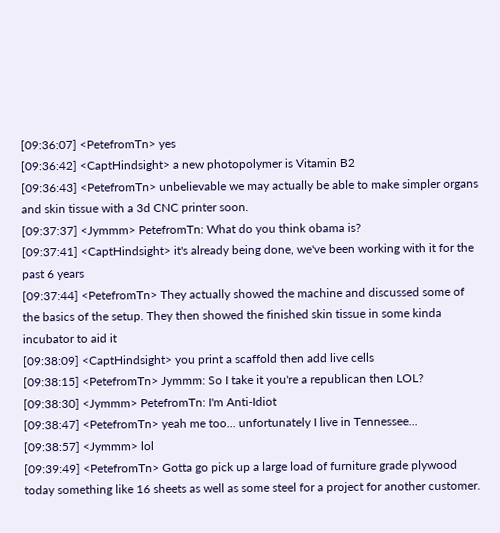[09:36:07] <PetefromTn> yes
[09:36:42] <CaptHindsight> a new photopolymer is Vitamin B2
[09:36:43] <PetefromTn> unbelievable we may actually be able to make simpler organs and skin tissue with a 3d CNC printer soon.
[09:37:37] <Jymmm> PetefromTn: What do you think obama is?
[09:37:41] <CaptHindsight> it's already being done, we've been working with it for the past 6 years
[09:37:44] <PetefromTn> They actually showed the machine and discussed some of the basics of the setup. They then showed the finished skin tissue in some kinda incubator to aid it
[09:38:09] <CaptHindsight> you print a scaffold then add live cells
[09:38:15] <PetefromTn> Jymmm: So I take it you're a republican then LOL?
[09:38:30] <Jymmm> PetefromTn: I'm Anti-Idiot
[09:38:47] <PetefromTn> yeah me too... unfortunately I live in Tennessee...
[09:38:57] <Jymmm> lol
[09:39:49] <PetefromTn> Gotta go pick up a large load of furniture grade plywood today something like 16 sheets as well as some steel for a project for another customer.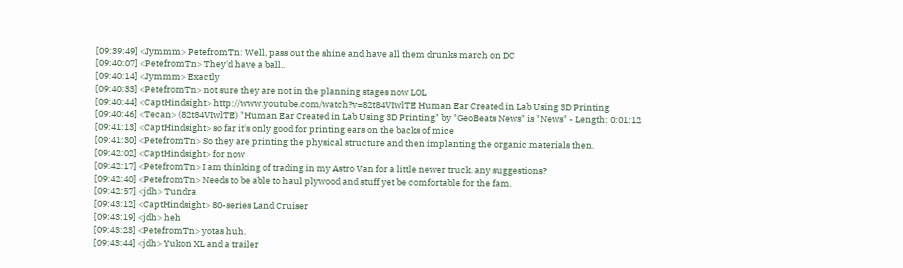[09:39:49] <Jymmm> PetefromTn: Well, pass out the shine and have all them drunks march on DC
[09:40:07] <PetefromTn> They'd have a ball..
[09:40:14] <Jymmm> Exactly
[09:40:33] <PetefromTn> not sure they are not in the planning stages now LOL
[09:40:44] <CaptHindsight> http://www.youtube.com/watch?v=82t84VIwlTE Human Ear Created in Lab Using 3D Printing
[09:40:46] <Tecan> (82t84VIwlTE) "Human Ear Created in Lab Using 3D Printing" by "GeoBeats News" is "News" - Length: 0:01:12
[09:41:13] <CaptHindsight> so far it's only good for printing ears on the backs of mice
[09:41:30] <PetefromTn> So they are printing the physical structure and then implanting the organic materials then.
[09:42:02] <CaptHindsight> for now
[09:42:17] <PetefromTn> I am thinking of trading in my Astro Van for a little newer truck. any suggestions?
[09:42:40] <PetefromTn> Needs to be able to haul plywood and stuff yet be comfortable for the fam.
[09:42:57] <jdh> Tundra
[09:43:12] <CaptHindsight> 80-series Land Cruiser
[09:43:19] <jdh> heh
[09:43:23] <PetefromTn> yotas huh.
[09:43:44] <jdh> Yukon XL and a trailer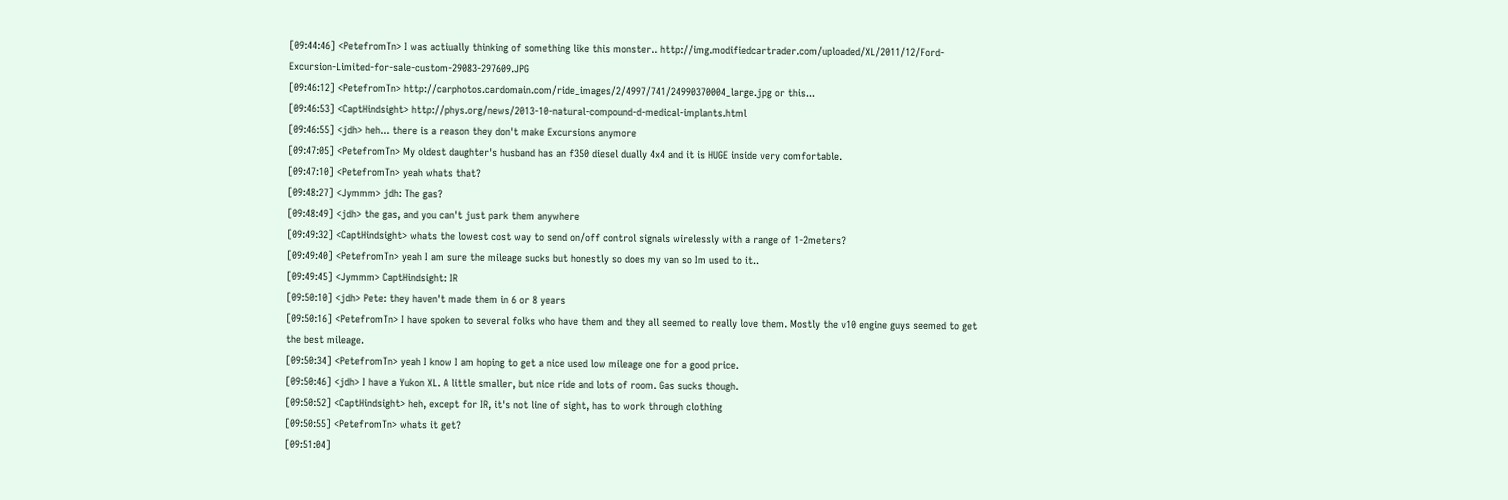[09:44:46] <PetefromTn> I was actiually thinking of something like this monster.. http://img.modifiedcartrader.com/uploaded/XL/2011/12/Ford-Excursion-Limited-for-sale-custom-29083-297609.JPG
[09:46:12] <PetefromTn> http://carphotos.cardomain.com/ride_images/2/4997/741/24990370004_large.jpg or this...
[09:46:53] <CaptHindsight> http://phys.org/news/2013-10-natural-compound-d-medical-implants.html
[09:46:55] <jdh> heh... there is a reason they don't make Excursions anymore
[09:47:05] <PetefromTn> My oldest daughter's husband has an f350 diesel dually 4x4 and it is HUGE inside very comfortable.
[09:47:10] <PetefromTn> yeah whats that?
[09:48:27] <Jymmm> jdh: The gas?
[09:48:49] <jdh> the gas, and you can't just park them anywhere
[09:49:32] <CaptHindsight> whats the lowest cost way to send on/off control signals wirelessly with a range of 1-2meters?
[09:49:40] <PetefromTn> yeah I am sure the mileage sucks but honestly so does my van so Im used to it..
[09:49:45] <Jymmm> CaptHindsight: IR
[09:50:10] <jdh> Pete: they haven't made them in 6 or 8 years
[09:50:16] <PetefromTn> I have spoken to several folks who have them and they all seemed to really love them. Mostly the v10 engine guys seemed to get the best mileage.
[09:50:34] <PetefromTn> yeah I know I am hoping to get a nice used low mileage one for a good price.
[09:50:46] <jdh> I have a Yukon XL. A little smaller, but nice ride and lots of room. Gas sucks though.
[09:50:52] <CaptHindsight> heh, except for IR, it's not line of sight, has to work through clothing
[09:50:55] <PetefromTn> whats it get?
[09:51:04]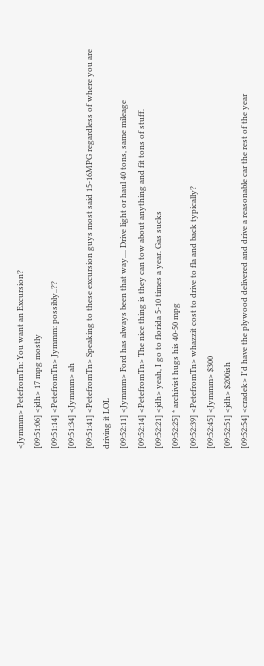<Jymmm> PetefromTn: You want an Excursion?
[09:51:06] <jdh> 17 mpg mostly
[09:51:14] <PetefromTn> Jymmm: possibly..??
[09:51:34] <Jymmm> ah
[09:51:41] <PetefromTn> Speaking to these excursion guys most said 15-16MPG regardless of where you are driving it LOL
[09:52:11] <Jymmm> Ford has always been that way.... Drive light or haul 40 tons, same mileage
[09:52:14] <PetefromTn> The nice thing is they can tow about anything and fit tons of stuff.
[09:52:21] <jdh> yeah, I go to florida 5-10 times a year. Gas sucks
[09:52:25] * archivist hugs his 40-50 mpg
[09:52:39] <PetefromTn> whazzit cost to drive to fla and back typically?
[09:52:45] <Jymmm> $300
[09:52:51] <jdh> $200ish
[09:52:54] <cradek> I'd have the plywood delivered and drive a reasonable car the rest of the year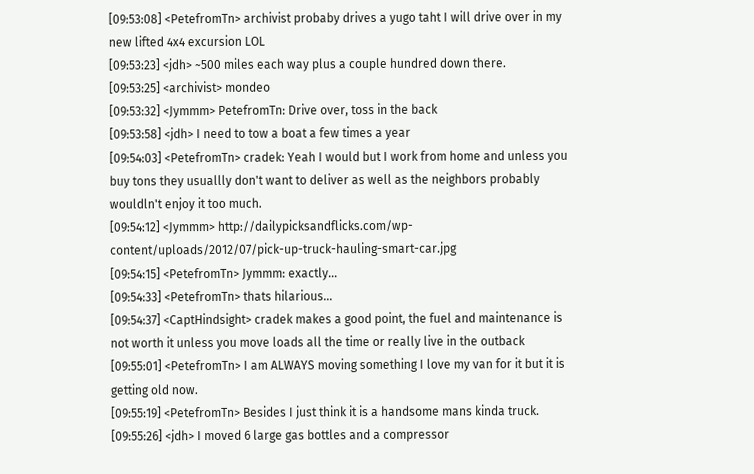[09:53:08] <PetefromTn> archivist probaby drives a yugo taht I will drive over in my new lifted 4x4 excursion LOL
[09:53:23] <jdh> ~500 miles each way plus a couple hundred down there.
[09:53:25] <archivist> mondeo
[09:53:32] <Jymmm> PetefromTn: Drive over, toss in the back
[09:53:58] <jdh> I need to tow a boat a few times a year
[09:54:03] <PetefromTn> cradek: Yeah I would but I work from home and unless you buy tons they usuallly don't want to deliver as well as the neighbors probably wouldln't enjoy it too much.
[09:54:12] <Jymmm> http://dailypicksandflicks.com/wp-content/uploads/2012/07/pick-up-truck-hauling-smart-car.jpg
[09:54:15] <PetefromTn> Jymmm: exactly...
[09:54:33] <PetefromTn> thats hilarious...
[09:54:37] <CaptHindsight> cradek makes a good point, the fuel and maintenance is not worth it unless you move loads all the time or really live in the outback
[09:55:01] <PetefromTn> I am ALWAYS moving something I love my van for it but it is getting old now.
[09:55:19] <PetefromTn> Besides I just think it is a handsome mans kinda truck.
[09:55:26] <jdh> I moved 6 large gas bottles and a compressor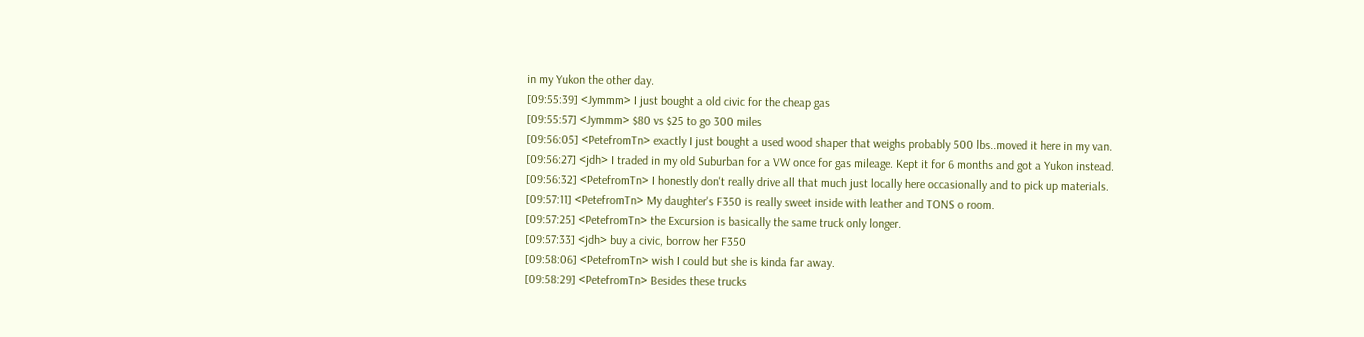in my Yukon the other day.
[09:55:39] <Jymmm> I just bought a old civic for the cheap gas
[09:55:57] <Jymmm> $80 vs $25 to go 300 miles
[09:56:05] <PetefromTn> exactly I just bought a used wood shaper that weighs probably 500 lbs..moved it here in my van.
[09:56:27] <jdh> I traded in my old Suburban for a VW once for gas mileage. Kept it for 6 months and got a Yukon instead.
[09:56:32] <PetefromTn> I honestly don't really drive all that much just locally here occasionally and to pick up materials.
[09:57:11] <PetefromTn> My daughter's F350 is really sweet inside with leather and TONS o room.
[09:57:25] <PetefromTn> the Excursion is basically the same truck only longer.
[09:57:33] <jdh> buy a civic, borrow her F350
[09:58:06] <PetefromTn> wish I could but she is kinda far away.
[09:58:29] <PetefromTn> Besides these trucks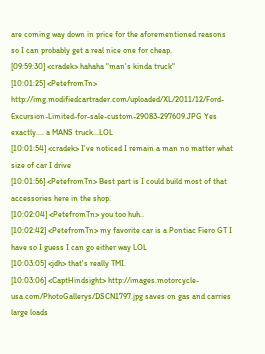are coming way down in price for the aforementioned reasons so I can probably get a real nice one for cheap.
[09:59:30] <cradek> hahaha "man's kinda truck"
[10:01:25] <PetefromTn> http://img.modifiedcartrader.com/uploaded/XL/2011/12/Ford-Excursion-Limited-for-sale-custom-29083-297609.JPG Yes exactly.... a MANS truck...LOL
[10:01:54] <cradek> I've noticed I remain a man no matter what size of car I drive
[10:01:56] <PetefromTn> Best part is I could build most of that accessories here in the shop.
[10:02:04] <PetefromTn> you too huh..
[10:02:42] <PetefromTn> my favorite car is a Pontiac Fiero GT I have so I guess I can go either way LOL
[10:03:05] <jdh> that's really TMI.
[10:03:06] <CaptHindsight> http://images.motorcycle-usa.com/PhotoGallerys/DSCN1797.jpg saves on gas and carries large loads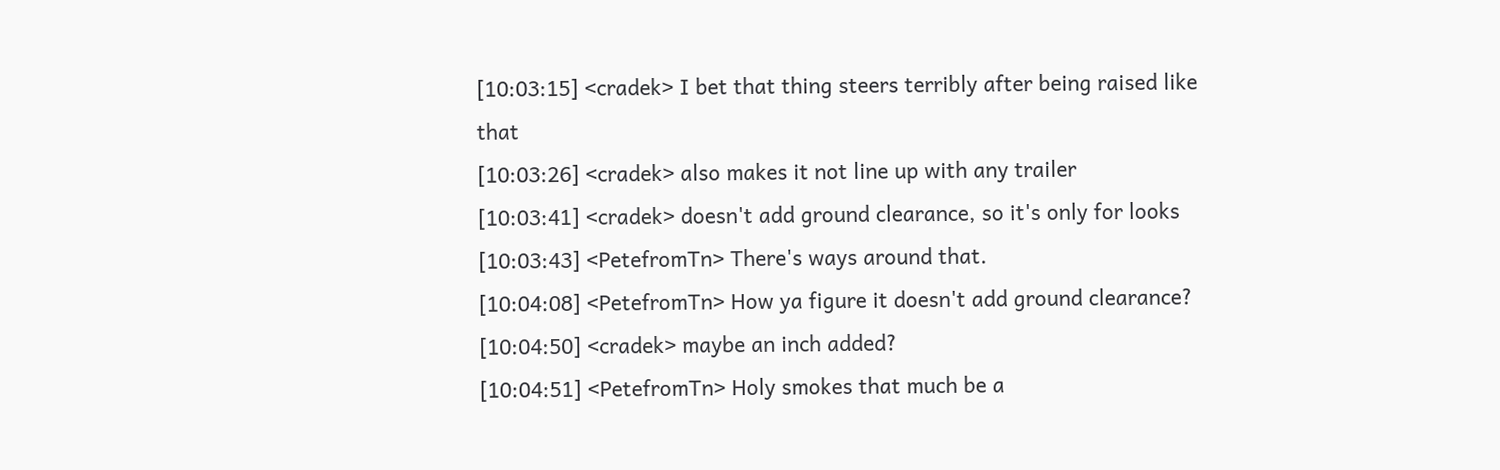[10:03:15] <cradek> I bet that thing steers terribly after being raised like that
[10:03:26] <cradek> also makes it not line up with any trailer
[10:03:41] <cradek> doesn't add ground clearance, so it's only for looks
[10:03:43] <PetefromTn> There's ways around that.
[10:04:08] <PetefromTn> How ya figure it doesn't add ground clearance?
[10:04:50] <cradek> maybe an inch added?
[10:04:51] <PetefromTn> Holy smokes that much be a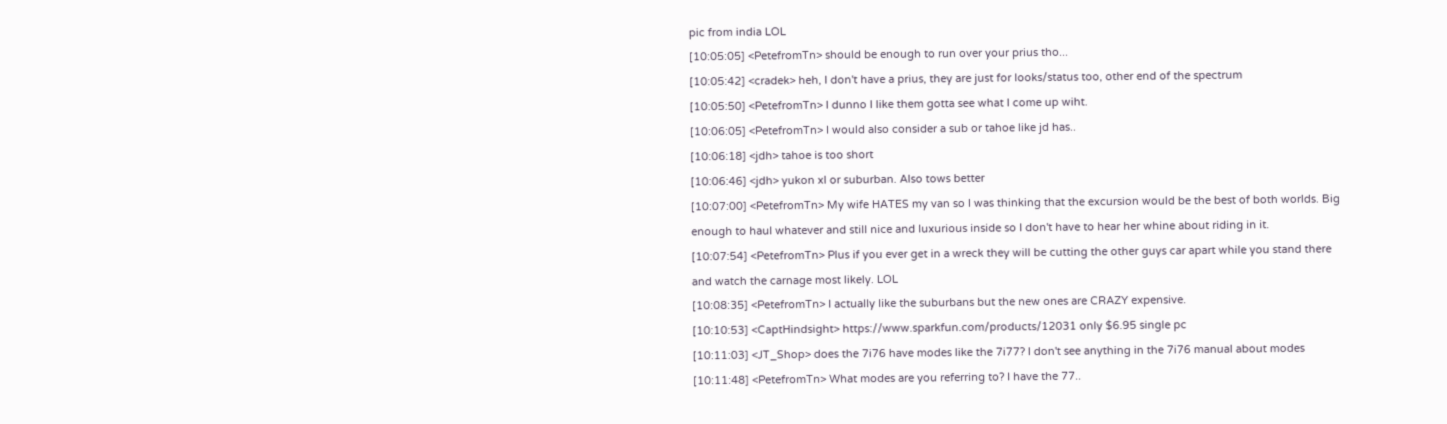pic from india LOL
[10:05:05] <PetefromTn> should be enough to run over your prius tho...
[10:05:42] <cradek> heh, I don't have a prius, they are just for looks/status too, other end of the spectrum
[10:05:50] <PetefromTn> I dunno I like them gotta see what I come up wiht.
[10:06:05] <PetefromTn> I would also consider a sub or tahoe like jd has..
[10:06:18] <jdh> tahoe is too short
[10:06:46] <jdh> yukon xl or suburban. Also tows better
[10:07:00] <PetefromTn> My wife HATES my van so I was thinking that the excursion would be the best of both worlds. Big enough to haul whatever and still nice and luxurious inside so I don't have to hear her whine about riding in it.
[10:07:54] <PetefromTn> Plus if you ever get in a wreck they will be cutting the other guys car apart while you stand there and watch the carnage most likely. LOL
[10:08:35] <PetefromTn> I actually like the suburbans but the new ones are CRAZY expensive.
[10:10:53] <CaptHindsight> https://www.sparkfun.com/products/12031 only $6.95 single pc
[10:11:03] <JT_Shop> does the 7i76 have modes like the 7i77? I don't see anything in the 7i76 manual about modes
[10:11:48] <PetefromTn> What modes are you referring to? I have the 77..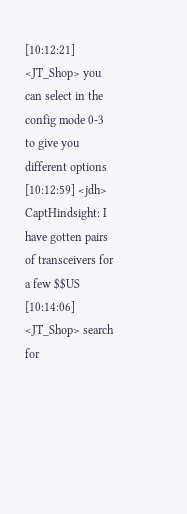[10:12:21] <JT_Shop> you can select in the config mode 0-3 to give you different options
[10:12:59] <jdh> CaptHindsight: I have gotten pairs of transceivers for a few $$US
[10:14:06] <JT_Shop> search for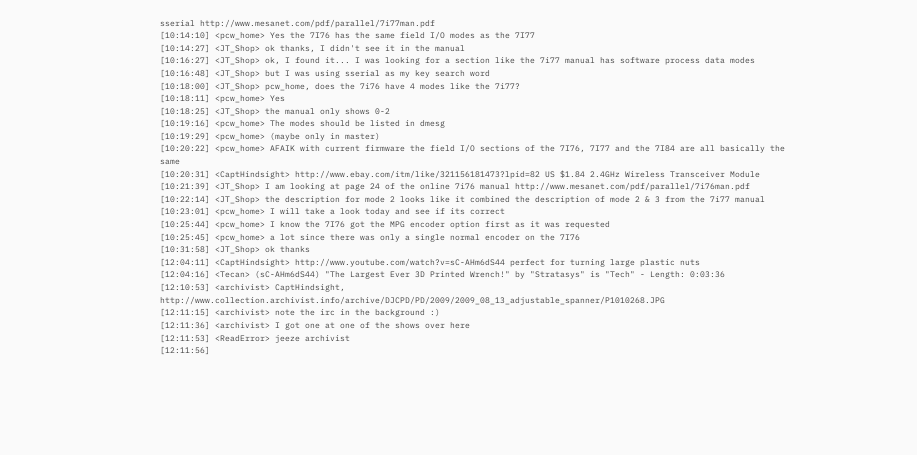sserial http://www.mesanet.com/pdf/parallel/7i77man.pdf
[10:14:10] <pcw_home> Yes the 7I76 has the same field I/O modes as the 7I77
[10:14:27] <JT_Shop> ok thanks, I didn't see it in the manual
[10:16:27] <JT_Shop> ok, I found it... I was looking for a section like the 7i77 manual has software process data modes
[10:16:48] <JT_Shop> but I was using sserial as my key search word
[10:18:00] <JT_Shop> pcw_home, does the 7i76 have 4 modes like the 7i77?
[10:18:11] <pcw_home> Yes
[10:18:25] <JT_Shop> the manual only shows 0-2
[10:19:16] <pcw_home> The modes should be listed in dmesg
[10:19:29] <pcw_home> (maybe only in master)
[10:20:22] <pcw_home> AFAIK with current firmware the field I/O sections of the 7I76, 7I77 and the 7I84 are all basically the same
[10:20:31] <CaptHindsight> http://www.ebay.com/itm/like/321156181473?lpid=82 US $1.84 2.4GHz Wireless Transceiver Module
[10:21:39] <JT_Shop> I am looking at page 24 of the online 7i76 manual http://www.mesanet.com/pdf/parallel/7i76man.pdf
[10:22:14] <JT_Shop> the description for mode 2 looks like it combined the description of mode 2 & 3 from the 7i77 manual
[10:23:01] <pcw_home> I will take a look today and see if its correct
[10:25:44] <pcw_home> I know the 7I76 got the MPG encoder option first as it was requested
[10:25:45] <pcw_home> a lot since there was only a single normal encoder on the 7I76
[10:31:58] <JT_Shop> ok thanks
[12:04:11] <CaptHindsight> http://www.youtube.com/watch?v=sC-AHm6dS44 perfect for turning large plastic nuts
[12:04:16] <Tecan> (sC-AHm6dS44) "The Largest Ever 3D Printed Wrench!" by "Stratasys" is "Tech" - Length: 0:03:36
[12:10:53] <archivist> CaptHindsight, http://www.collection.archivist.info/archive/DJCPD/PD/2009/2009_08_13_adjustable_spanner/P1010268.JPG
[12:11:15] <archivist> note the irc in the background :)
[12:11:36] <archivist> I got one at one of the shows over here
[12:11:53] <ReadError> jeeze archivist
[12:11:56]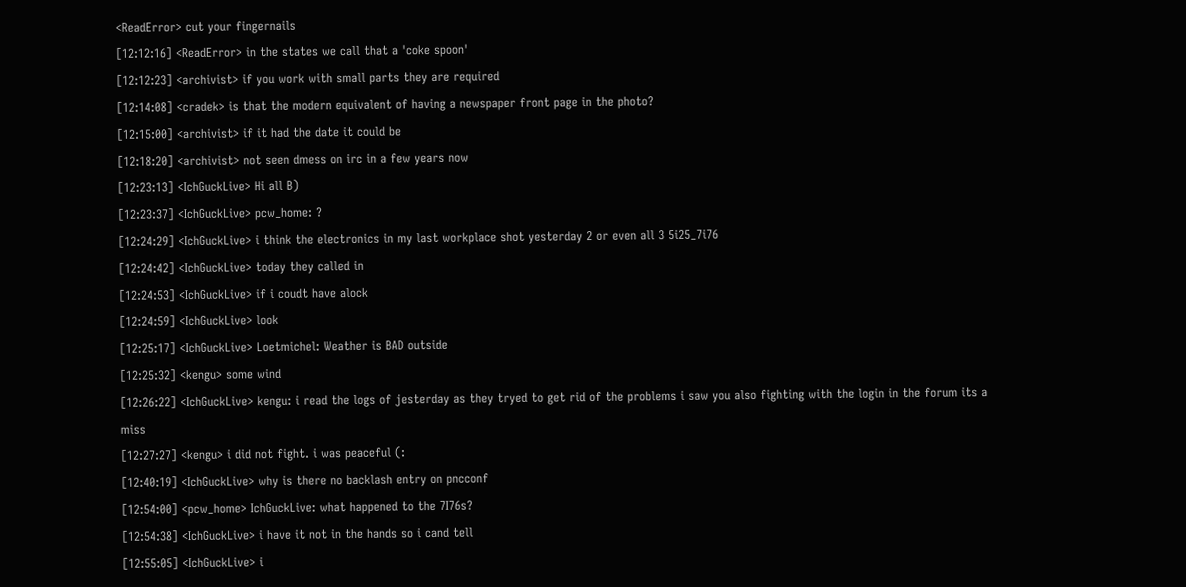<ReadError> cut your fingernails
[12:12:16] <ReadError> in the states we call that a 'coke spoon'
[12:12:23] <archivist> if you work with small parts they are required
[12:14:08] <cradek> is that the modern equivalent of having a newspaper front page in the photo?
[12:15:00] <archivist> if it had the date it could be
[12:18:20] <archivist> not seen dmess on irc in a few years now
[12:23:13] <IchGuckLive> Hi all B)
[12:23:37] <IchGuckLive> pcw_home: ?
[12:24:29] <IchGuckLive> i think the electronics in my last workplace shot yesterday 2 or even all 3 5i25_7i76
[12:24:42] <IchGuckLive> today they called in
[12:24:53] <IchGuckLive> if i coudt have alock
[12:24:59] <IchGuckLive> look
[12:25:17] <IchGuckLive> Loetmichel: Weather is BAD outside
[12:25:32] <kengu> some wind
[12:26:22] <IchGuckLive> kengu: i read the logs of jesterday as they tryed to get rid of the problems i saw you also fighting with the login in the forum its a miss
[12:27:27] <kengu> i did not fight. i was peaceful (:
[12:40:19] <IchGuckLive> why is there no backlash entry on pncconf
[12:54:00] <pcw_home> IchGuckLive: what happened to the 7I76s?
[12:54:38] <IchGuckLive> i have it not in the hands so i cand tell
[12:55:05] <IchGuckLive> i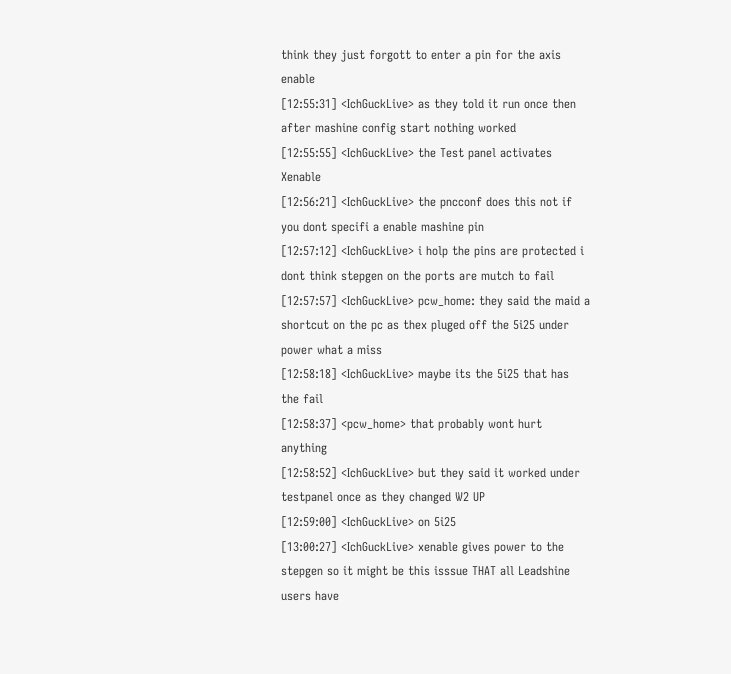think they just forgott to enter a pin for the axis enable
[12:55:31] <IchGuckLive> as they told it run once then after mashine config start nothing worked
[12:55:55] <IchGuckLive> the Test panel activates Xenable
[12:56:21] <IchGuckLive> the pncconf does this not if you dont specifi a enable mashine pin
[12:57:12] <IchGuckLive> i holp the pins are protected i dont think stepgen on the ports are mutch to fail
[12:57:57] <IchGuckLive> pcw_home: they said the maid a shortcut on the pc as thex pluged off the 5i25 under power what a miss
[12:58:18] <IchGuckLive> maybe its the 5i25 that has the fail
[12:58:37] <pcw_home> that probably wont hurt anything
[12:58:52] <IchGuckLive> but they said it worked under testpanel once as they changed W2 UP
[12:59:00] <IchGuckLive> on 5i25
[13:00:27] <IchGuckLive> xenable gives power to the stepgen so it might be this isssue THAT all Leadshine users have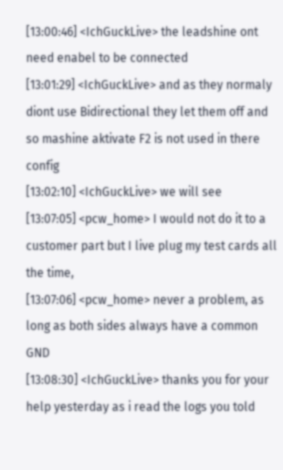[13:00:46] <IchGuckLive> the leadshine ont need enabel to be connected
[13:01:29] <IchGuckLive> and as they normaly diont use Bidirectional they let them off and so mashine aktivate F2 is not used in there config
[13:02:10] <IchGuckLive> we will see
[13:07:05] <pcw_home> I would not do it to a customer part but I live plug my test cards all the time,
[13:07:06] <pcw_home> never a problem, as long as both sides always have a common GND
[13:08:30] <IchGuckLive> thanks you for your help yesterday as i read the logs you told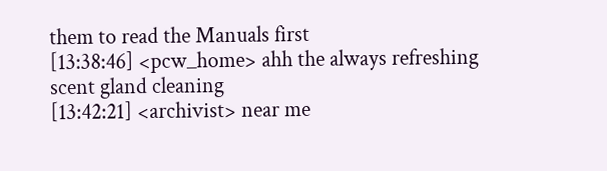them to read the Manuals first
[13:38:46] <pcw_home> ahh the always refreshing scent gland cleaning
[13:42:21] <archivist> near me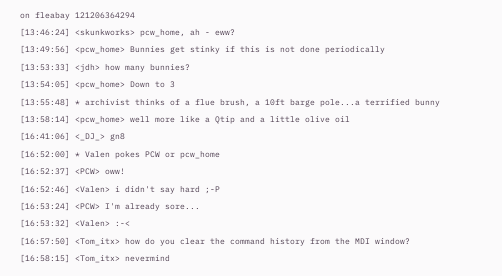on fleabay 121206364294
[13:46:24] <skunkworks> pcw_home, ah - eww?
[13:49:56] <pcw_home> Bunnies get stinky if this is not done periodically
[13:53:33] <jdh> how many bunnies?
[13:54:05] <pcw_home> Down to 3
[13:55:48] * archivist thinks of a flue brush, a 10ft barge pole...a terrified bunny
[13:58:14] <pcw_home> well more like a Qtip and a little olive oil
[16:41:06] <_DJ_> gn8
[16:52:00] * Valen pokes PCW or pcw_home
[16:52:37] <PCW> oww!
[16:52:46] <Valen> i didn't say hard ;-P
[16:53:24] <PCW> I'm already sore...
[16:53:32] <Valen> :-<
[16:57:50] <Tom_itx> how do you clear the command history from the MDI window?
[16:58:15] <Tom_itx> nevermind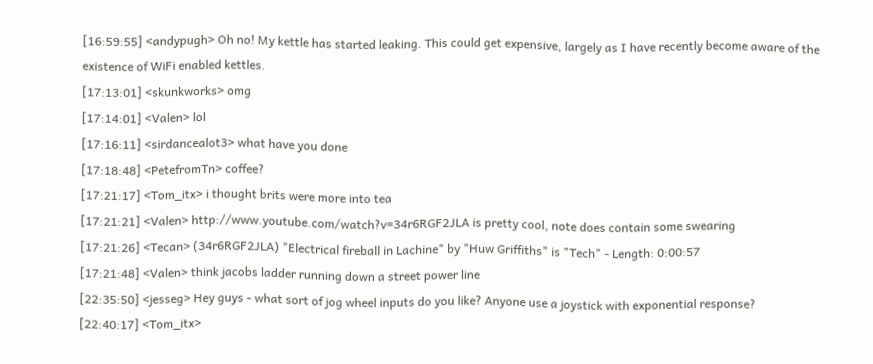[16:59:55] <andypugh> Oh no! My kettle has started leaking. This could get expensive, largely as I have recently become aware of the existence of WiFi enabled kettles.
[17:13:01] <skunkworks> omg
[17:14:01] <Valen> lol
[17:16:11] <sirdancealot3> what have you done
[17:18:48] <PetefromTn> coffee?
[17:21:17] <Tom_itx> i thought brits were more into tea
[17:21:21] <Valen> http://www.youtube.com/watch?v=34r6RGF2JLA is pretty cool, note does contain some swearing
[17:21:26] <Tecan> (34r6RGF2JLA) "Electrical fireball in Lachine" by "Huw Griffiths" is "Tech" - Length: 0:00:57
[17:21:48] <Valen> think jacobs ladder running down a street power line
[22:35:50] <jesseg> Hey guys - what sort of jog wheel inputs do you like? Anyone use a joystick with exponential response?
[22:40:17] <Tom_itx>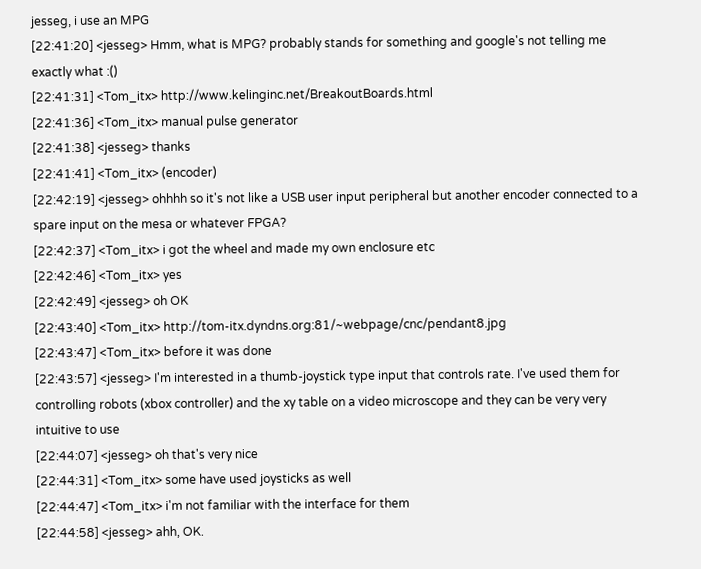jesseg, i use an MPG
[22:41:20] <jesseg> Hmm, what is MPG? probably stands for something and google's not telling me exactly what :()
[22:41:31] <Tom_itx> http://www.kelinginc.net/BreakoutBoards.html
[22:41:36] <Tom_itx> manual pulse generator
[22:41:38] <jesseg> thanks
[22:41:41] <Tom_itx> (encoder)
[22:42:19] <jesseg> ohhhh so it's not like a USB user input peripheral but another encoder connected to a spare input on the mesa or whatever FPGA?
[22:42:37] <Tom_itx> i got the wheel and made my own enclosure etc
[22:42:46] <Tom_itx> yes
[22:42:49] <jesseg> oh OK
[22:43:40] <Tom_itx> http://tom-itx.dyndns.org:81/~webpage/cnc/pendant8.jpg
[22:43:47] <Tom_itx> before it was done
[22:43:57] <jesseg> I'm interested in a thumb-joystick type input that controls rate. I've used them for controlling robots (xbox controller) and the xy table on a video microscope and they can be very very intuitive to use
[22:44:07] <jesseg> oh that's very nice
[22:44:31] <Tom_itx> some have used joysticks as well
[22:44:47] <Tom_itx> i'm not familiar with the interface for them
[22:44:58] <jesseg> ahh, OK.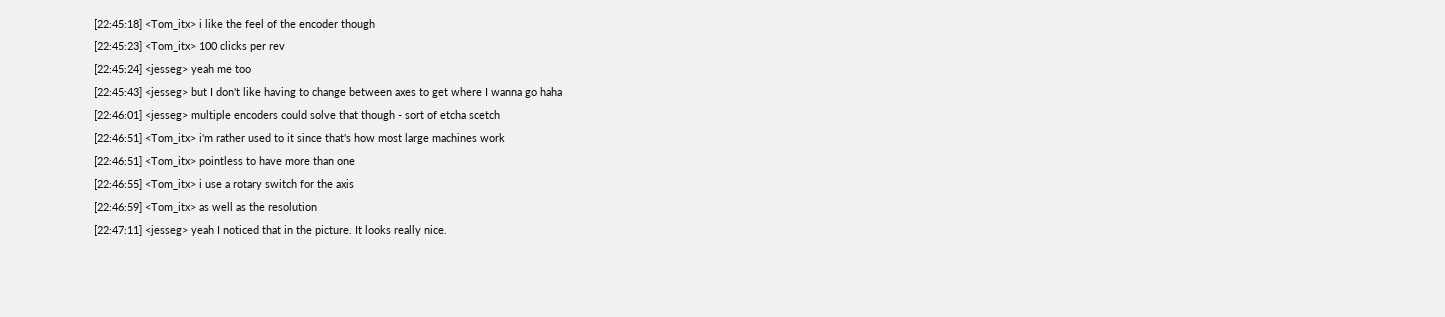[22:45:18] <Tom_itx> i like the feel of the encoder though
[22:45:23] <Tom_itx> 100 clicks per rev
[22:45:24] <jesseg> yeah me too
[22:45:43] <jesseg> but I don't like having to change between axes to get where I wanna go haha
[22:46:01] <jesseg> multiple encoders could solve that though - sort of etcha scetch
[22:46:51] <Tom_itx> i'm rather used to it since that's how most large machines work
[22:46:51] <Tom_itx> pointless to have more than one
[22:46:55] <Tom_itx> i use a rotary switch for the axis
[22:46:59] <Tom_itx> as well as the resolution
[22:47:11] <jesseg> yeah I noticed that in the picture. It looks really nice.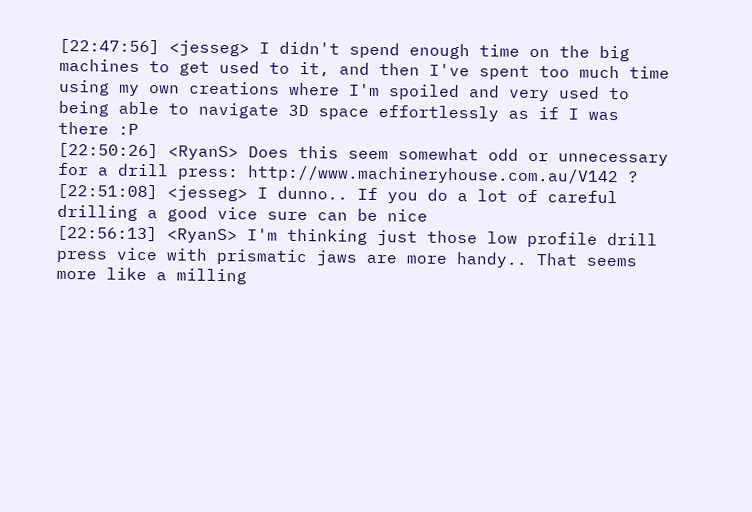[22:47:56] <jesseg> I didn't spend enough time on the big machines to get used to it, and then I've spent too much time using my own creations where I'm spoiled and very used to being able to navigate 3D space effortlessly as if I was there :P
[22:50:26] <RyanS> Does this seem somewhat odd or unnecessary for a drill press: http://www.machineryhouse.com.au/V142 ?
[22:51:08] <jesseg> I dunno.. If you do a lot of careful drilling a good vice sure can be nice
[22:56:13] <RyanS> I'm thinking just those low profile drill press vice with prismatic jaws are more handy.. That seems more like a milling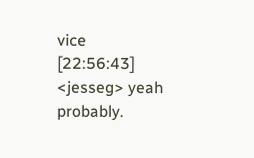vice
[22:56:43] <jesseg> yeah probably.